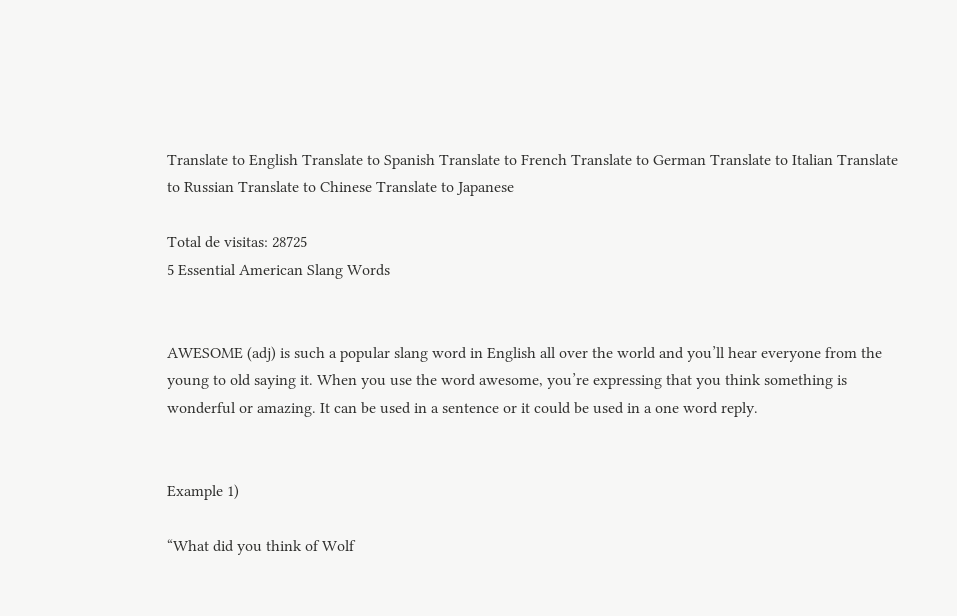Translate to English Translate to Spanish Translate to French Translate to German Translate to Italian Translate to Russian Translate to Chinese Translate to Japanese

Total de visitas: 28725
5 Essential American Slang Words


AWESOME (adj) is such a popular slang word in English all over the world and you’ll hear everyone from the young to old saying it. When you use the word awesome, you’re expressing that you think something is wonderful or amazing. It can be used in a sentence or it could be used in a one word reply.


Example 1)

“What did you think of Wolf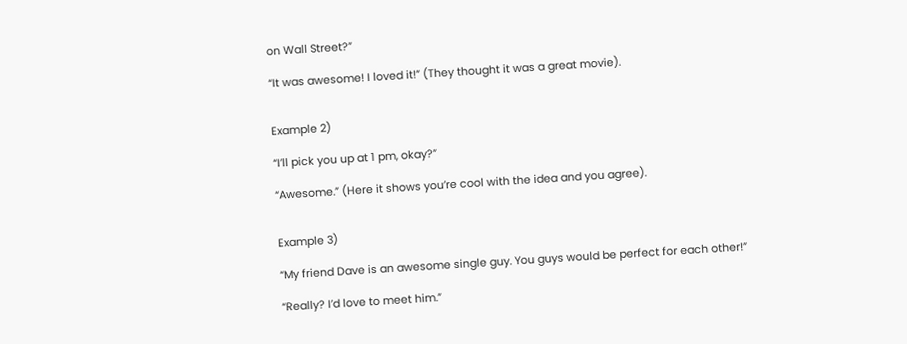on Wall Street?”

“It was awesome! I loved it!” (They thought it was a great movie).


Example 2)

“I’ll pick you up at 1 pm, okay?”

“Awesome.” (Here it shows you’re cool with the idea and you agree).


Example 3)

“My friend Dave is an awesome single guy. You guys would be perfect for each other!”

“Really? I’d love to meet him.”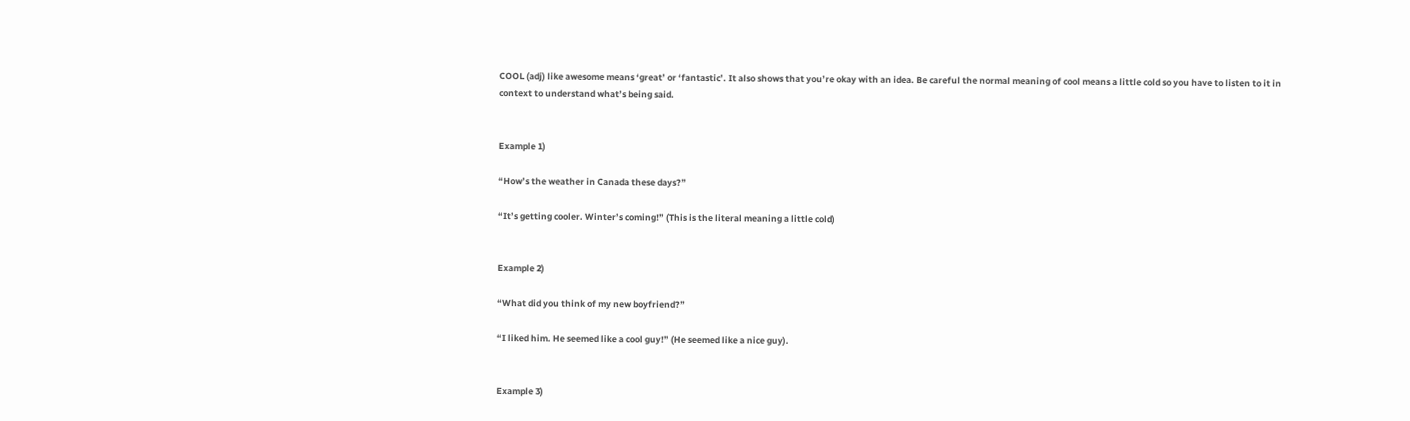COOL (adj) like awesome means ‘great’ or ‘fantastic’. It also shows that you’re okay with an idea. Be careful the normal meaning of cool means a little cold so you have to listen to it in context to understand what’s being said.


Example 1)

“How’s the weather in Canada these days?”

“It’s getting cooler. Winter’s coming!” (This is the literal meaning a little cold)


Example 2)

“What did you think of my new boyfriend?”

“I liked him. He seemed like a cool guy!” (He seemed like a nice guy).


Example 3)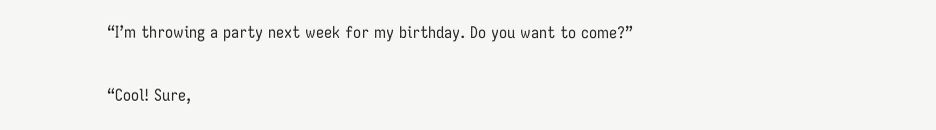“I’m throwing a party next week for my birthday. Do you want to come?”

“Cool! Sure,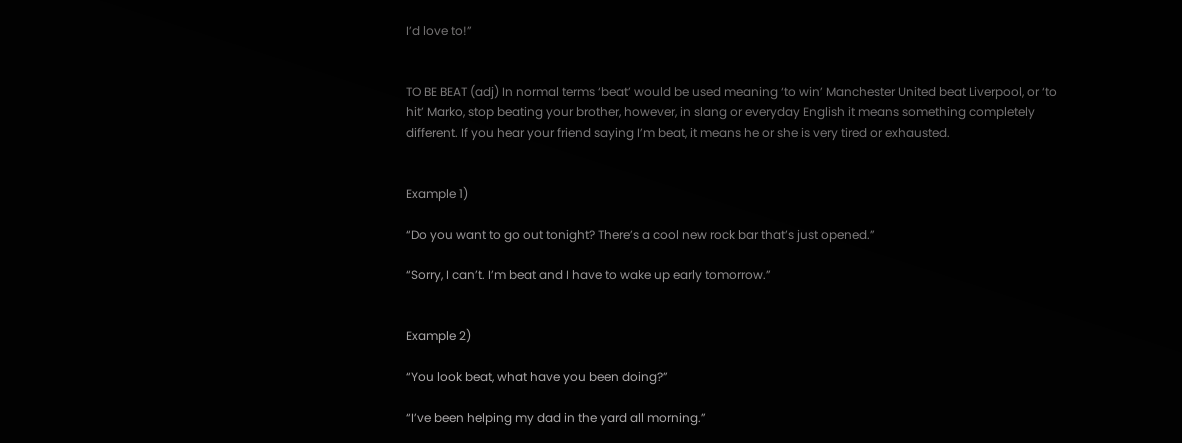I’d love to!”


TO BE BEAT (adj) In normal terms ‘beat’ would be used meaning ‘to win’ Manchester United beat Liverpool, or ‘to hit’ Marko, stop beating your brother, however, in slang or everyday English it means something completely different. If you hear your friend saying I’m beat, it means he or she is very tired or exhausted.


Example 1)

“Do you want to go out tonight? There’s a cool new rock bar that’s just opened.”

“Sorry, I can’t. I’m beat and I have to wake up early tomorrow.”


Example 2)

“You look beat, what have you been doing?”

“I’ve been helping my dad in the yard all morning.”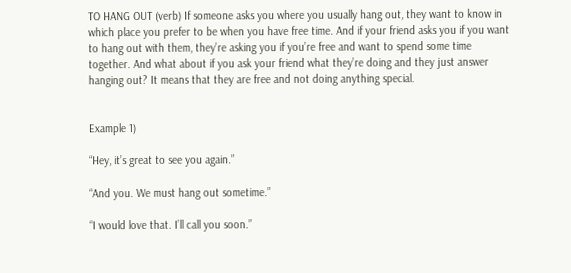TO HANG OUT (verb) If someone asks you where you usually hang out, they want to know in which place you prefer to be when you have free time. And if your friend asks you if you want to hang out with them, they’re asking you if you’re free and want to spend some time together. And what about if you ask your friend what they’re doing and they just answer hanging out? It means that they are free and not doing anything special.


Example 1)

“Hey, it’s great to see you again.”

“And you. We must hang out sometime.”

“I would love that. I’ll call you soon.”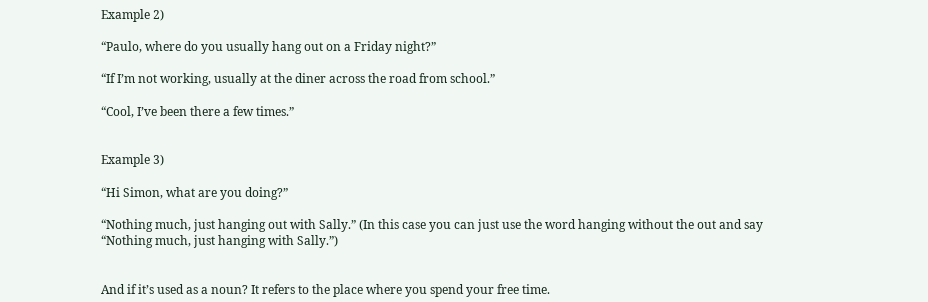Example 2)

“Paulo, where do you usually hang out on a Friday night?”

“If I’m not working, usually at the diner across the road from school.”

“Cool, I’ve been there a few times.”


Example 3)

“Hi Simon, what are you doing?”

“Nothing much, just hanging out with Sally.” (In this case you can just use the word hanging without the out and say “Nothing much, just hanging with Sally.”)


And if it’s used as a noun? It refers to the place where you spend your free time.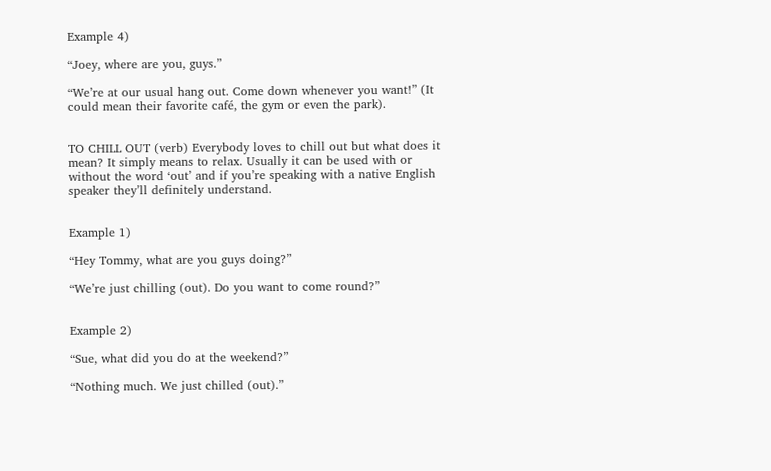Example 4)

“Joey, where are you, guys.”

“We’re at our usual hang out. Come down whenever you want!” (It could mean their favorite café, the gym or even the park).


TO CHILL OUT (verb) Everybody loves to chill out but what does it mean? It simply means to relax. Usually it can be used with or without the word ‘out’ and if you’re speaking with a native English speaker they’ll definitely understand.


Example 1)

“Hey Tommy, what are you guys doing?”

“We’re just chilling (out). Do you want to come round?”


Example 2)

“Sue, what did you do at the weekend?”

“Nothing much. We just chilled (out).”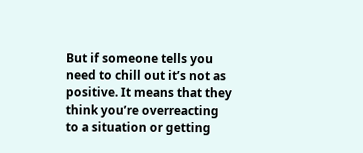But if someone tells you need to chill out it’s not as positive. It means that they think you’re overreacting to a situation or getting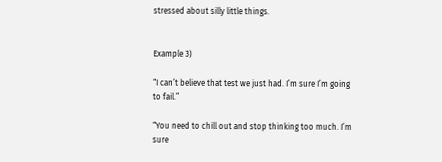stressed about silly little things.


Example 3)

“I can’t believe that test we just had. I’m sure I’m going to fail.”

“You need to chill out and stop thinking too much. I’m sure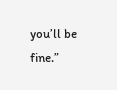you’ll be fine.”